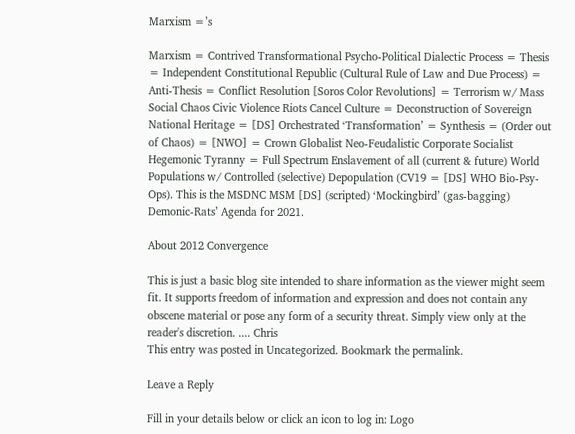Marxism =’s

Marxism = Contrived Transformational Psycho-Political Dialectic Process = Thesis = Independent Constitutional Republic (Cultural Rule of Law and Due Process) = Anti-Thesis = Conflict Resolution [Soros Color Revolutions] = Terrorism w/ Mass Social Chaos Civic Violence Riots Cancel Culture = Deconstruction of Sovereign National Heritage = [DS] Orchestrated ‘Transformation’ = Synthesis = (Order out of Chaos) = [NWO] = Crown Globalist Neo-Feudalistic Corporate Socialist Hegemonic Tyranny = Full Spectrum Enslavement of all (current & future) World Populations w/ Controlled (selective) Depopulation (CV19 = [DS] WHO Bio-Psy-Ops). This is the MSDNC MSM [DS] (scripted) ‘Mockingbird’ (gas-bagging) Demonic-Rats’ Agenda for 2021.

About 2012 Convergence

This is just a basic blog site intended to share information as the viewer might seem fit. It supports freedom of information and expression and does not contain any obscene material or pose any form of a security threat. Simply view only at the reader's discretion. .... Chris
This entry was posted in Uncategorized. Bookmark the permalink.

Leave a Reply

Fill in your details below or click an icon to log in: Logo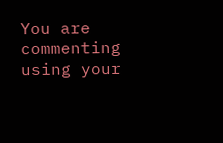You are commenting using your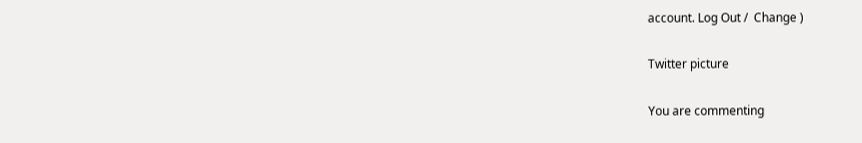account. Log Out /  Change )

Twitter picture

You are commenting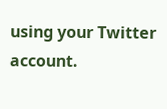using your Twitter account.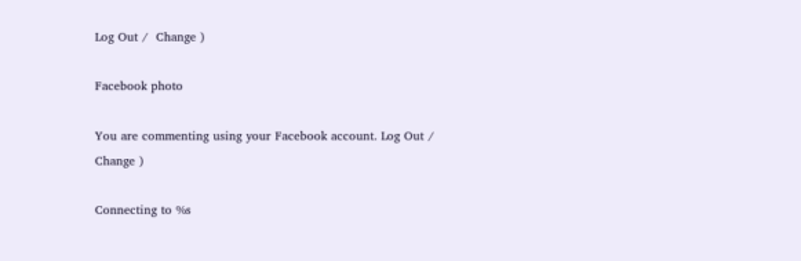Log Out /  Change )

Facebook photo

You are commenting using your Facebook account. Log Out /  Change )

Connecting to %s